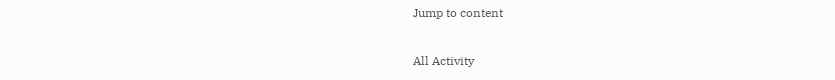Jump to content

All Activity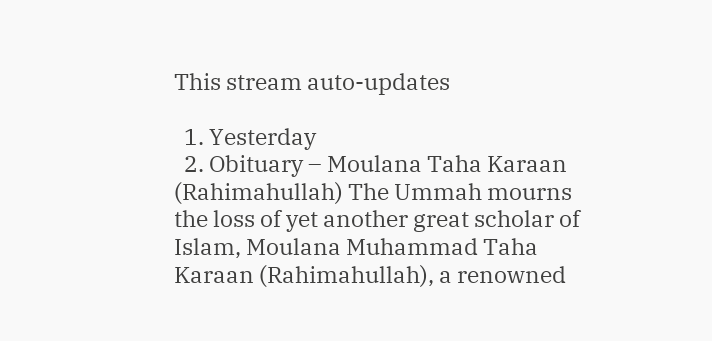This stream auto-updates

  1. Yesterday
  2. Obituary – Moulana Taha Karaan (Rahimahullah) The Ummah mourns the loss of yet another great scholar of Islam, Moulana Muhammad Taha Karaan (Rahimahullah), a renowned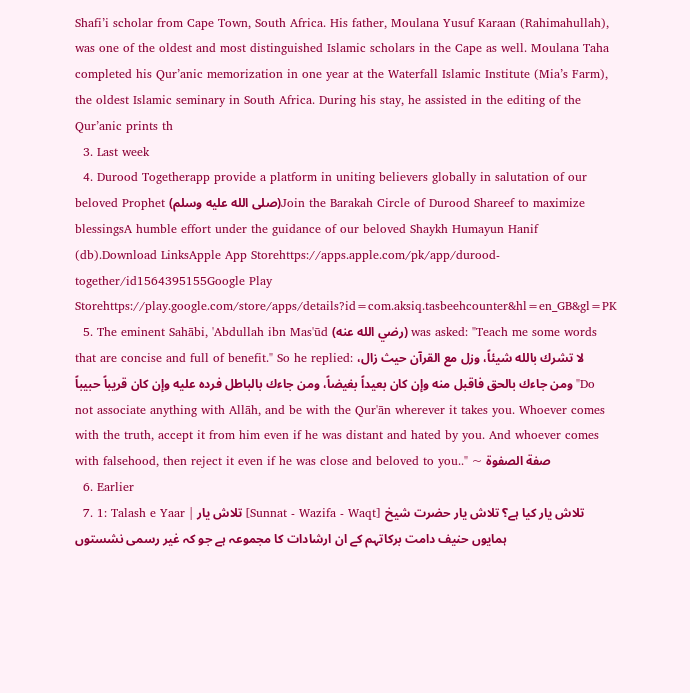Shafi’i scholar from Cape Town, South Africa. His father, Moulana Yusuf Karaan (Rahimahullah), was one of the oldest and most distinguished Islamic scholars in the Cape as well. Moulana Taha completed his Qur’anic memorization in one year at the Waterfall Islamic Institute (Mia’s Farm), the oldest Islamic seminary in South Africa. During his stay, he assisted in the editing of the Qur’anic prints th
  3. Last week
  4. Durood Togetherapp provide a platform in uniting believers globally in salutation of our beloved Prophet (صلى الله عليه وسلم)Join the Barakah Circle of Durood Shareef to maximize blessingsA humble effort under the guidance of our beloved Shaykh Humayun Hanif (db).Download LinksApple App Storehttps://apps.apple.com/pk/app/durood-together/id1564395155Google Play Storehttps://play.google.com/store/apps/details?id=com.aksiq.tasbeehcounter&hl=en_GB&gl=PK
  5. The eminent Sahābi, 'Abdullah ibn Mas'ūd (رضي الله عنه) was asked: "Teach me some words that are concise and full of benefit." So he replied: لا تشرك بالله شيئاً، وزل مع القرآن حيث زال، ومن جاءك بالحق فاقبل منه وإن كان بعيداً بغيضاً، ومن جاءك بالباطل فرده عليه وإن كان قريباً حبيباً "Do not associate anything with Allāh, and be with the Qur'ān wherever it takes you. Whoever comes with the truth, accept it from him even if he was distant and hated by you. And whoever comes with falsehood, then reject it even if he was close and beloved to you.." ~ صفة الصفوة
  6. Earlier
  7. 1: Talash e Yaar | تلاش یار [Sunnat - Wazifa - Waqt] تلاش یار کیا ہے؟ تلاش یار حضرت شیخ ہمایوں حنیف دامت برکاتہم کے ان ارشادات کا مجموعہ ہے جو کہ غیر رسمی نشستوں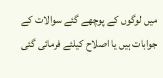میں لوگوں کے پوچھے گئے سوالات کے جوابات ہیں یا اصلاح کیلئے فرمائی گئی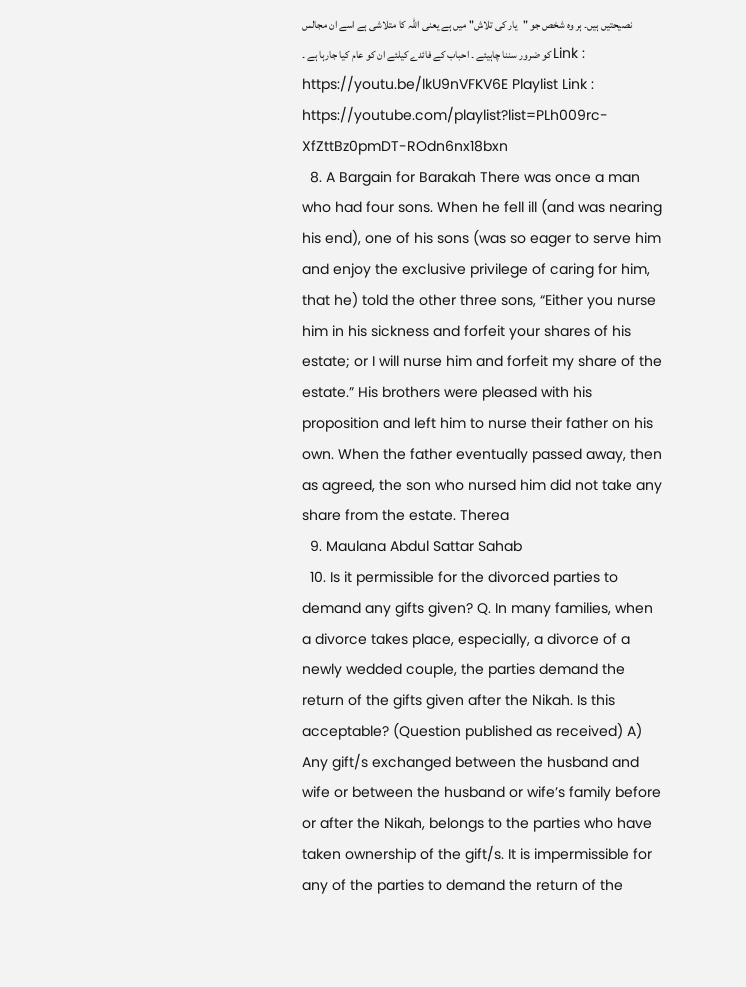نصیحتیں ہیں۔ ہر وہ شخص جو "یار کی تلاش" میں ہے یعنی اللہ کا متلاشی ہے اسے ان مجالس کو ضرور سننا چاہیئے ۔ احباب کے فائدے کیلئے ان کو عام کیا جارہا ہے ۔ Link : https://youtu.be/lkU9nVFKV6E Playlist Link : https://youtube.com/playlist?list=PLh009rc-XfZttBz0pmDT-ROdn6nx18bxn
  8. A Bargain for Barakah There was once a man who had four sons. When he fell ill (and was nearing his end), one of his sons (was so eager to serve him and enjoy the exclusive privilege of caring for him, that he) told the other three sons, “Either you nurse him in his sickness and forfeit your shares of his estate; or I will nurse him and forfeit my share of the estate.” His brothers were pleased with his proposition and left him to nurse their father on his own. When the father eventually passed away, then as agreed, the son who nursed him did not take any share from the estate. Therea
  9. Maulana Abdul Sattar Sahab
  10. Is it permissible for the divorced parties to demand any gifts given? Q. In many families, when a divorce takes place, especially, a divorce of a newly wedded couple, the parties demand the return of the gifts given after the Nikah. Is this acceptable? (Question published as received) A) Any gift/s exchanged between the husband and wife or between the husband or wife’s family before or after the Nikah, belongs to the parties who have taken ownership of the gift/s. It is impermissible for any of the parties to demand the return of the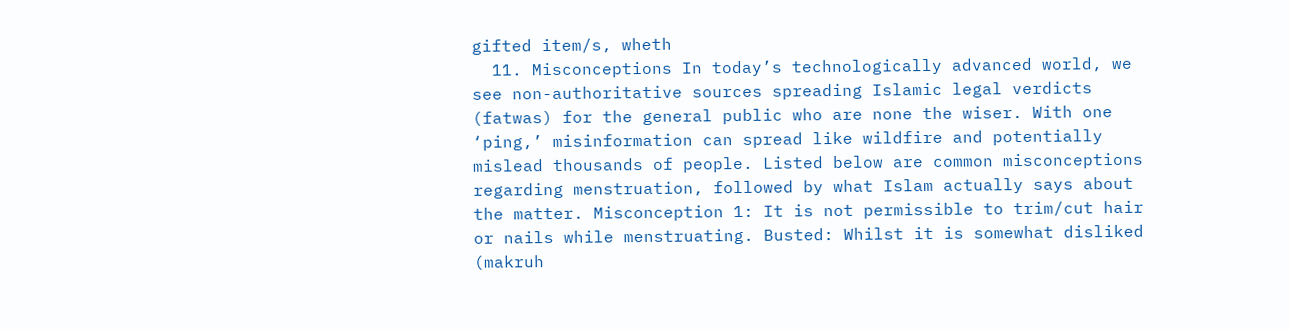gifted item/s, wheth
  11. Misconceptions In today’s technologically advanced world, we see non-authoritative sources spreading Islamic legal verdicts (fatwas) for the general public who are none the wiser. With one ‘ping,’ misinformation can spread like wildfire and potentially mislead thousands of people. Listed below are common misconceptions regarding menstruation, followed by what Islam actually says about the matter. Misconception 1: It is not permissible to trim/cut hair or nails while menstruating. Busted: Whilst it is somewhat disliked (makruh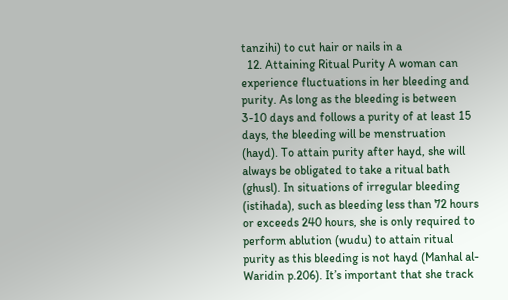tanzihi) to cut hair or nails in a
  12. Attaining Ritual Purity A woman can experience fluctuations in her bleeding and purity. As long as the bleeding is between 3-10 days and follows a purity of at least 15 days, the bleeding will be menstruation (hayd). To attain purity after hayd, she will always be obligated to take a ritual bath (ghusl). In situations of irregular bleeding (istihada), such as bleeding less than 72 hours or exceeds 240 hours, she is only required to perform ablution (wudu) to attain ritual purity as this bleeding is not hayd (Manhal al-Waridin p.206). It’s important that she track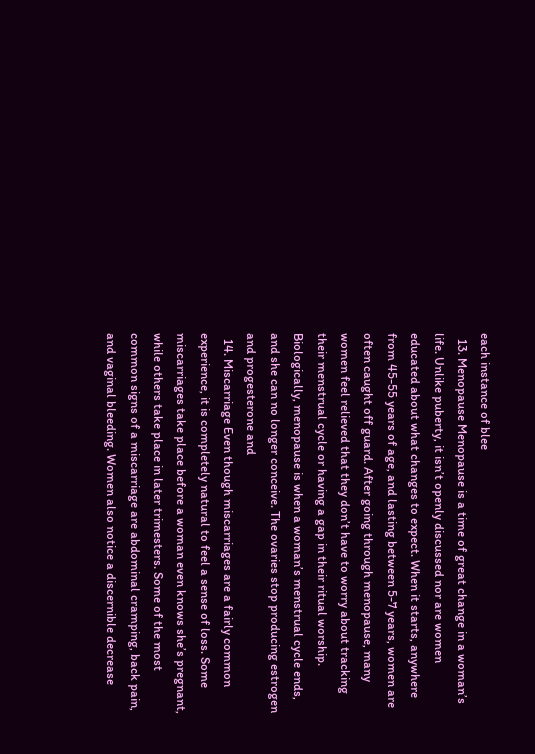each instance of blee
  13. Menopause Menopause is a time of great change in a woman’s life. Unlike puberty, it isn’t openly discussed nor are women educated about what changes to expect. When it starts, anywhere from 45-55 years of age, and lasting between 5-7 years, women are often caught off guard. After going through menopause, many women feel relieved that they don’t have to worry about tracking their menstrual cycle or having a gap in their ritual worship. Biologically, menopause is when a woman’s menstrual cycle ends, and she can no longer conceive. The ovaries stop producing estrogen and progesterone and
  14. Miscarriage Even though miscarriages are a fairly common experience, it is completely natural to feel a sense of loss. Some miscarriages take place before a woman even knows she’s pregnant, while others take place in later trimesters. Some of the most common signs of a miscarriage are abdominal cramping, back pain, and vaginal bleeding. Women also notice a discernible decrease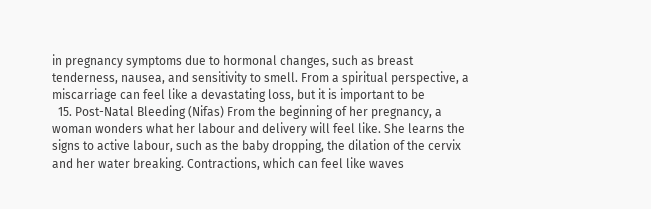in pregnancy symptoms due to hormonal changes, such as breast tenderness, nausea, and sensitivity to smell. From a spiritual perspective, a miscarriage can feel like a devastating loss, but it is important to be
  15. Post-Natal Bleeding (Nifas) From the beginning of her pregnancy, a woman wonders what her labour and delivery will feel like. She learns the signs to active labour, such as the baby dropping, the dilation of the cervix and her water breaking. Contractions, which can feel like waves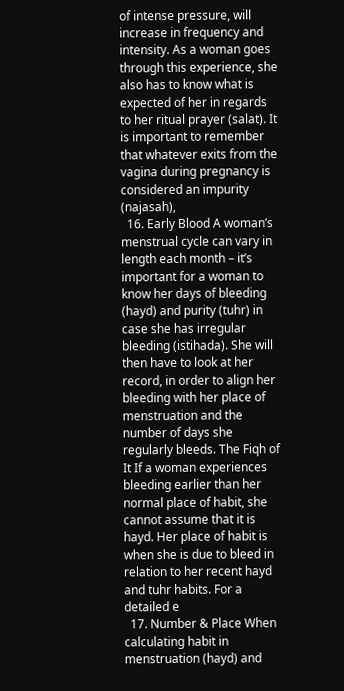of intense pressure, will increase in frequency and intensity. As a woman goes through this experience, she also has to know what is expected of her in regards to her ritual prayer (salat). It is important to remember that whatever exits from the vagina during pregnancy is considered an impurity (najasah),
  16. Early Blood A woman’s menstrual cycle can vary in length each month – it’s important for a woman to know her days of bleeding (hayd) and purity (tuhr) in case she has irregular bleeding (istihada). She will then have to look at her record, in order to align her bleeding with her place of menstruation and the number of days she regularly bleeds. The Fiqh of It If a woman experiences bleeding earlier than her normal place of habit, she cannot assume that it is hayd. Her place of habit is when she is due to bleed in relation to her recent hayd and tuhr habits. For a detailed e
  17. Number & Place When calculating habit in menstruation (hayd) and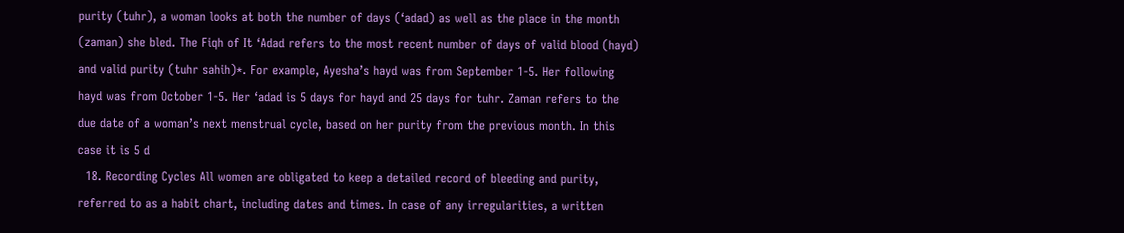purity (tuhr), a woman looks at both the number of days (‘adad) as well as the place in the month (zaman) she bled. The Fiqh of It ‘Adad refers to the most recent number of days of valid blood (hayd) and valid purity (tuhr sahih)*. For example, Ayesha’s hayd was from September 1-5. Her following hayd was from October 1-5. Her ‘adad is 5 days for hayd and 25 days for tuhr. Zaman refers to the due date of a woman’s next menstrual cycle, based on her purity from the previous month. In this case it is 5 d
  18. Recording Cycles All women are obligated to keep a detailed record of bleeding and purity, referred to as a habit chart, including dates and times. In case of any irregularities, a written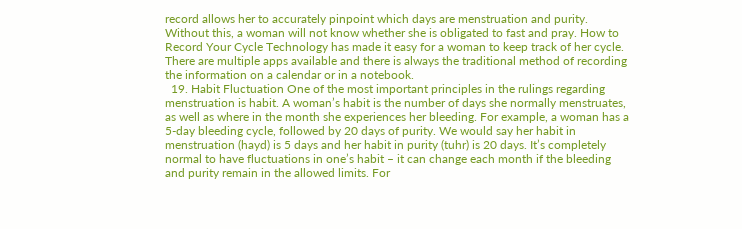record allows her to accurately pinpoint which days are menstruation and purity. Without this, a woman will not know whether she is obligated to fast and pray. How to Record Your Cycle Technology has made it easy for a woman to keep track of her cycle. There are multiple apps available and there is always the traditional method of recording the information on a calendar or in a notebook.
  19. Habit Fluctuation One of the most important principles in the rulings regarding menstruation is habit. A woman’s habit is the number of days she normally menstruates, as well as where in the month she experiences her bleeding. For example, a woman has a 5-day bleeding cycle, followed by 20 days of purity. We would say her habit in menstruation (hayd) is 5 days and her habit in purity (tuhr) is 20 days. It’s completely normal to have fluctuations in one’s habit – it can change each month if the bleeding and purity remain in the allowed limits. For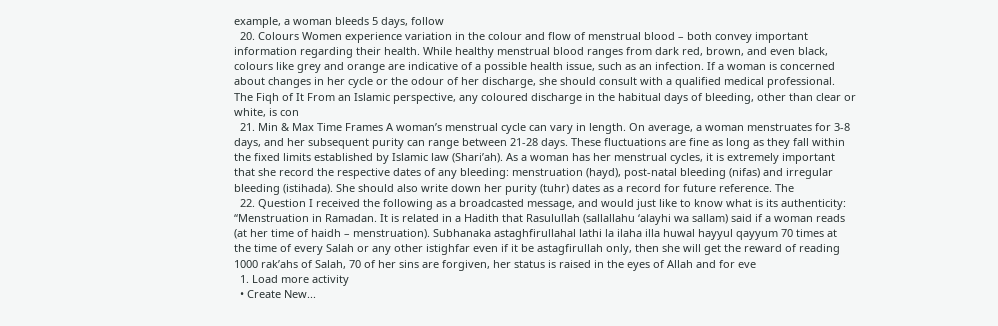example, a woman bleeds 5 days, follow
  20. Colours Women experience variation in the colour and flow of menstrual blood – both convey important information regarding their health. While healthy menstrual blood ranges from dark red, brown, and even black, colours like grey and orange are indicative of a possible health issue, such as an infection. If a woman is concerned about changes in her cycle or the odour of her discharge, she should consult with a qualified medical professional. The Fiqh of It From an Islamic perspective, any coloured discharge in the habitual days of bleeding, other than clear or white, is con
  21. Min & Max Time Frames A woman’s menstrual cycle can vary in length. On average, a woman menstruates for 3-8 days, and her subsequent purity can range between 21-28 days. These fluctuations are fine as long as they fall within the fixed limits established by Islamic law (Shari’ah). As a woman has her menstrual cycles, it is extremely important that she record the respective dates of any bleeding: menstruation (hayd), post-natal bleeding (nifas) and irregular bleeding (istihada). She should also write down her purity (tuhr) dates as a record for future reference. The
  22. Question I received the following as a broadcasted message, and would just like to know what is its authenticity: “Menstruation in Ramadan. It is related in a Hadith that Rasulullah (sallallahu ‘alayhi wa sallam) said if a woman reads (at her time of haidh – menstruation). Subhanaka astaghfirullahal lathi la ilaha illa huwal hayyul qayyum 70 times at the time of every Salah or any other istighfar even if it be astagfirullah only, then she will get the reward of reading 1000 rak’ahs of Salah, 70 of her sins are forgiven, her status is raised in the eyes of Allah and for eve
  1. Load more activity
  • Create New...